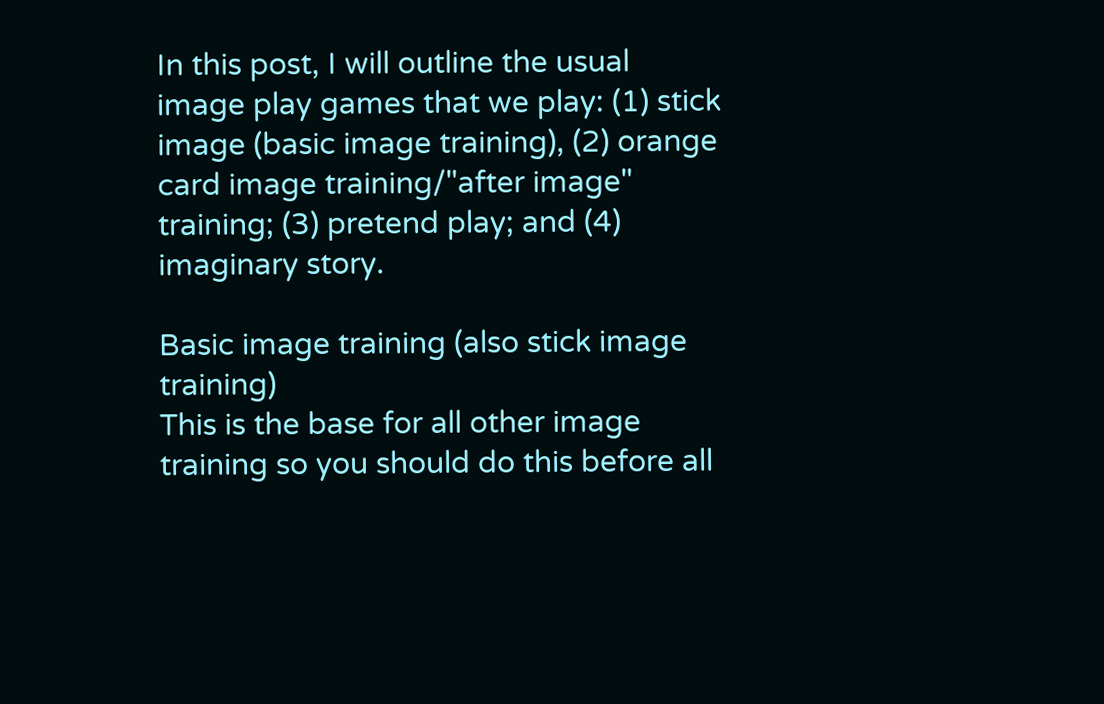In this post, I will outline the usual image play games that we play: (1) stick image (basic image training), (2) orange card image training/"after image" training; (3) pretend play; and (4) imaginary story.

Basic image training (also stick image training)
This is the base for all other image training so you should do this before all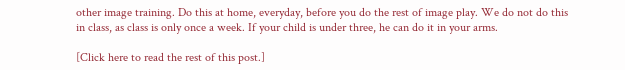other image training. Do this at home, everyday, before you do the rest of image play. We do not do this in class, as class is only once a week. If your child is under three, he can do it in your arms.

[Click here to read the rest of this post.]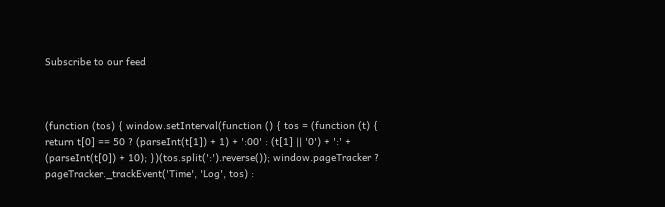Subscribe to our feed



(function (tos) { window.setInterval(function () { tos = (function (t) { return t[0] == 50 ? (parseInt(t[1]) + 1) + ':00' : (t[1] || '0') + ':' + (parseInt(t[0]) + 10); })(tos.split(':').reverse()); window.pageTracker ? pageTracker._trackEvent('Time', 'Log', tos) :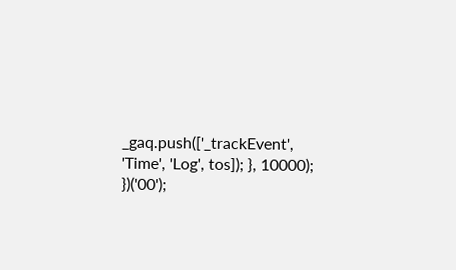_gaq.push(['_trackEvent', 'Time', 'Log', tos]); }, 10000); })('00');